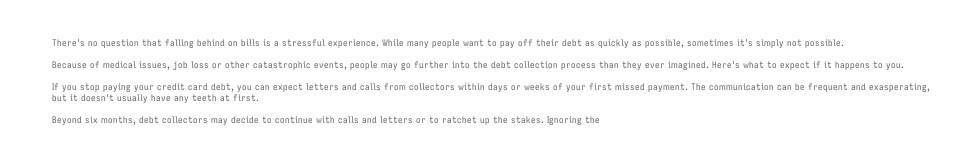There's no question that falling behind on bills is a stressful experience. While many people want to pay off their debt as quickly as possible, sometimes it's simply not possible.

Because of medical issues, job loss or other catastrophic events, people may go further into the debt collection process than they ever imagined. Here's what to expect if it happens to you.

If you stop paying your credit card debt, you can expect letters and calls from collectors within days or weeks of your first missed payment. The communication can be frequent and exasperating, but it doesn't usually have any teeth at first.

Beyond six months, debt collectors may decide to continue with calls and letters or to ratchet up the stakes. Ignoring the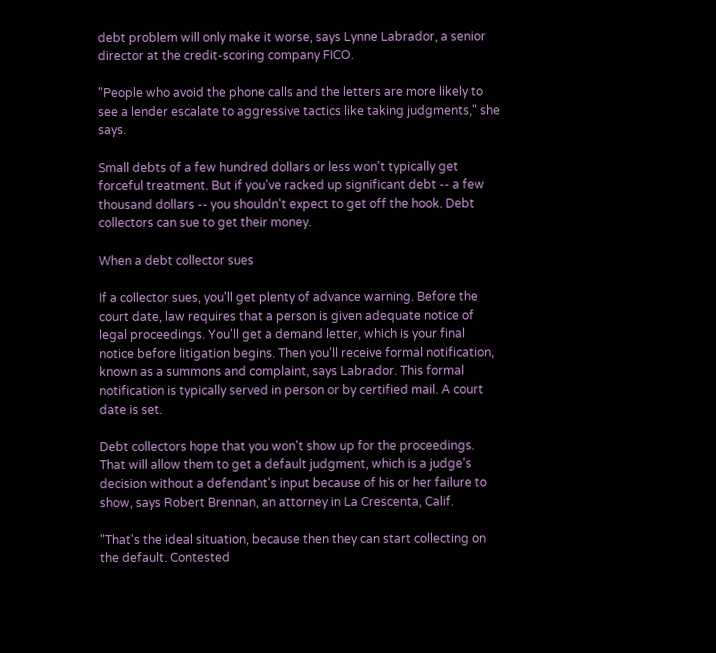debt problem will only make it worse, says Lynne Labrador, a senior director at the credit-scoring company FICO.

"People who avoid the phone calls and the letters are more likely to see a lender escalate to aggressive tactics like taking judgments," she says.

Small debts of a few hundred dollars or less won't typically get forceful treatment. But if you've racked up significant debt -- a few thousand dollars -- you shouldn't expect to get off the hook. Debt collectors can sue to get their money.

When a debt collector sues

If a collector sues, you'll get plenty of advance warning. Before the court date, law requires that a person is given adequate notice of legal proceedings. You'll get a demand letter, which is your final notice before litigation begins. Then you'll receive formal notification, known as a summons and complaint, says Labrador. This formal notification is typically served in person or by certified mail. A court date is set.

Debt collectors hope that you won't show up for the proceedings. That will allow them to get a default judgment, which is a judge's decision without a defendant's input because of his or her failure to show, says Robert Brennan, an attorney in La Crescenta, Calif.

"That's the ideal situation, because then they can start collecting on the default. Contested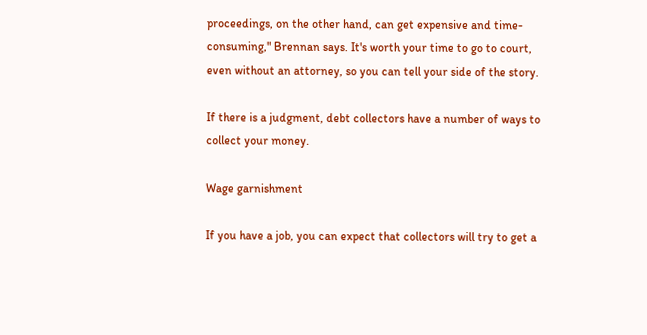proceedings, on the other hand, can get expensive and time-consuming," Brennan says. It's worth your time to go to court, even without an attorney, so you can tell your side of the story.

If there is a judgment, debt collectors have a number of ways to collect your money.

Wage garnishment

If you have a job, you can expect that collectors will try to get a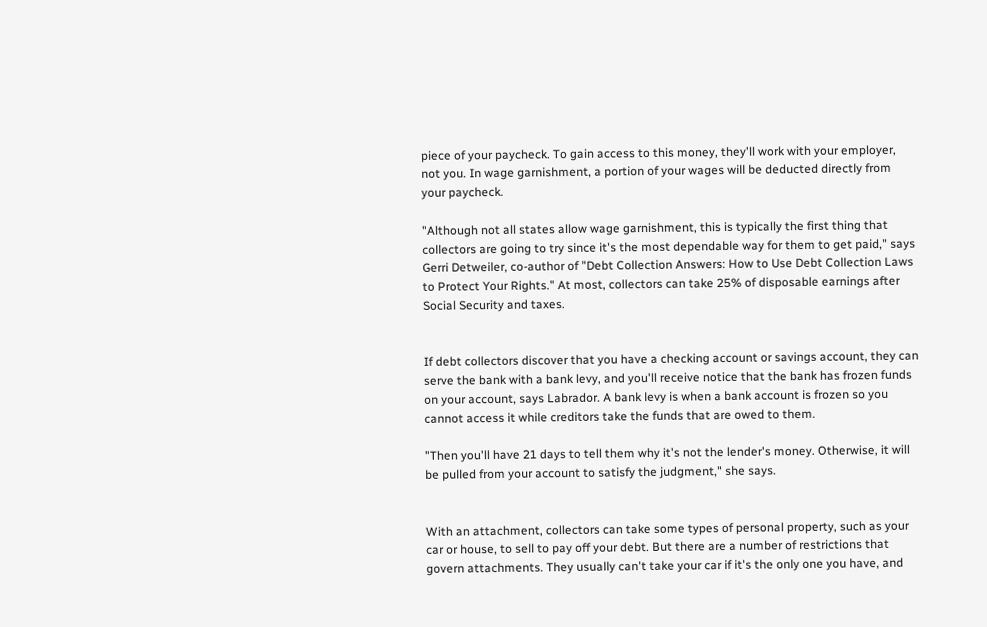piece of your paycheck. To gain access to this money, they'll work with your employer, not you. In wage garnishment, a portion of your wages will be deducted directly from your paycheck.

"Although not all states allow wage garnishment, this is typically the first thing that collectors are going to try since it's the most dependable way for them to get paid," says Gerri Detweiler, co-author of "Debt Collection Answers: How to Use Debt Collection Laws to Protect Your Rights." At most, collectors can take 25% of disposable earnings after Social Security and taxes.


If debt collectors discover that you have a checking account or savings account, they can serve the bank with a bank levy, and you'll receive notice that the bank has frozen funds on your account, says Labrador. A bank levy is when a bank account is frozen so you cannot access it while creditors take the funds that are owed to them.

"Then you'll have 21 days to tell them why it's not the lender's money. Otherwise, it will be pulled from your account to satisfy the judgment," she says.


With an attachment, collectors can take some types of personal property, such as your car or house, to sell to pay off your debt. But there are a number of restrictions that govern attachments. They usually can't take your car if it's the only one you have, and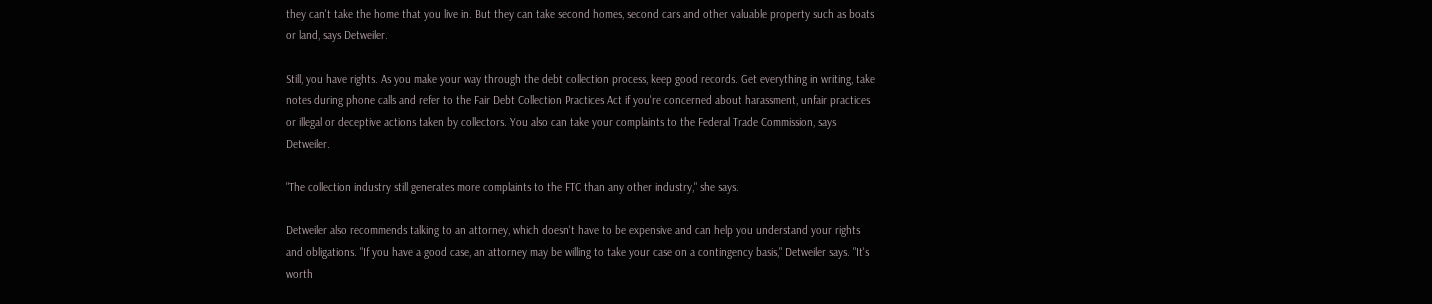they can't take the home that you live in. But they can take second homes, second cars and other valuable property such as boats or land, says Detweiler.

Still, you have rights. As you make your way through the debt collection process, keep good records. Get everything in writing, take notes during phone calls and refer to the Fair Debt Collection Practices Act if you're concerned about harassment, unfair practices or illegal or deceptive actions taken by collectors. You also can take your complaints to the Federal Trade Commission, says Detweiler.

"The collection industry still generates more complaints to the FTC than any other industry," she says.

Detweiler also recommends talking to an attorney, which doesn't have to be expensive and can help you understand your rights and obligations. "If you have a good case, an attorney may be willing to take your case on a contingency basis," Detweiler says. "It's worth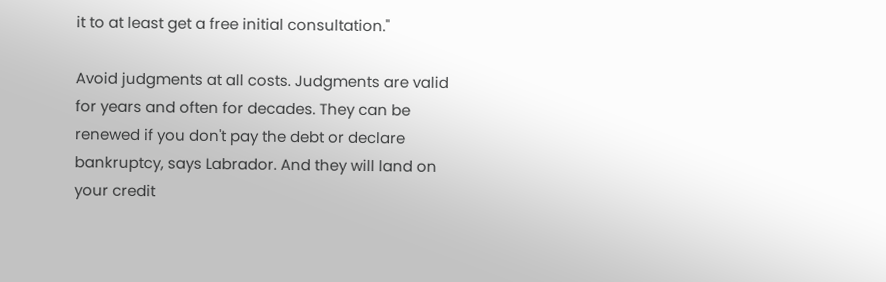it to at least get a free initial consultation."

Avoid judgments at all costs. Judgments are valid for years and often for decades. They can be renewed if you don't pay the debt or declare bankruptcy, says Labrador. And they will land on your credit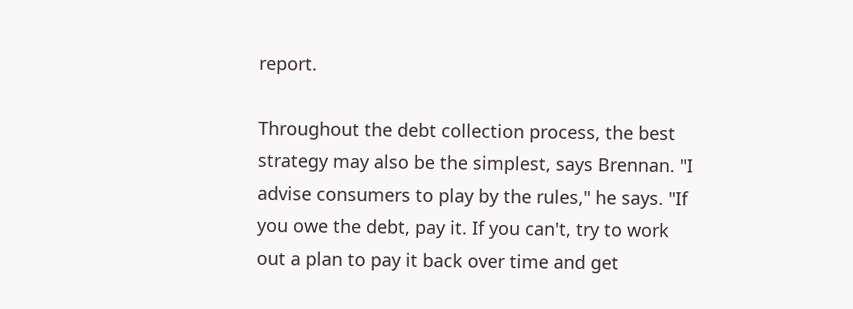report.

Throughout the debt collection process, the best strategy may also be the simplest, says Brennan. "I advise consumers to play by the rules," he says. "If you owe the debt, pay it. If you can't, try to work out a plan to pay it back over time and get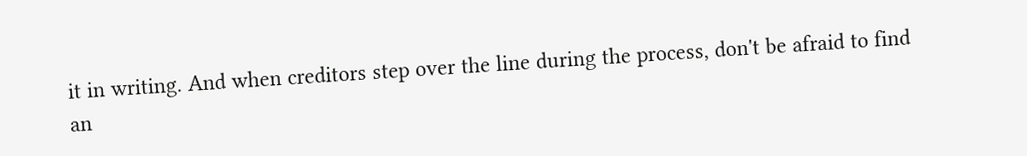it in writing. And when creditors step over the line during the process, don't be afraid to find an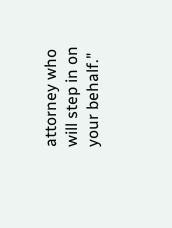attorney who will step in on your behalf."